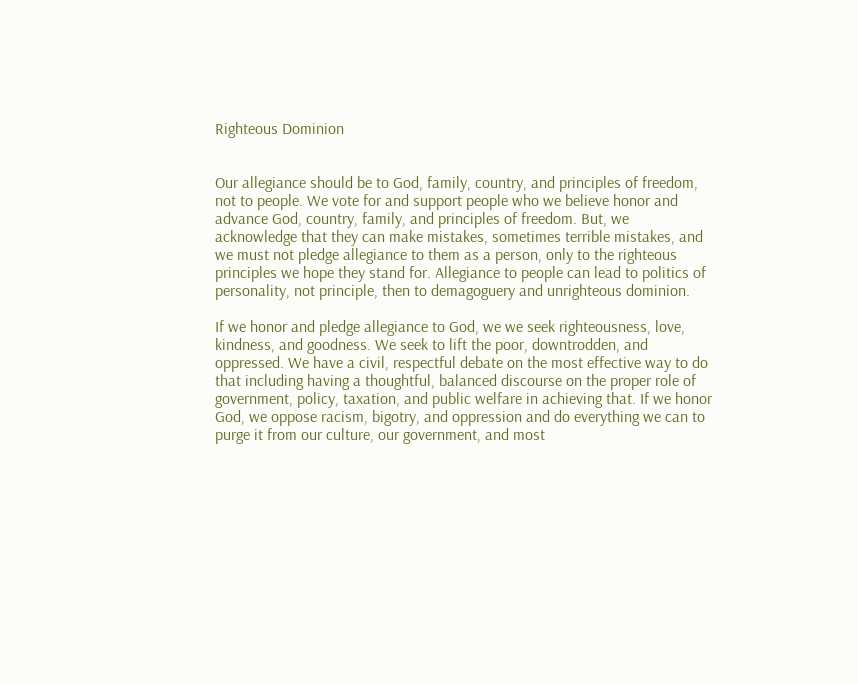Righteous Dominion


Our allegiance should be to God, family, country, and principles of freedom, not to people. We vote for and support people who we believe honor and advance God, country, family, and principles of freedom. But, we acknowledge that they can make mistakes, sometimes terrible mistakes, and we must not pledge allegiance to them as a person, only to the righteous principles we hope they stand for. Allegiance to people can lead to politics of personality, not principle, then to demagoguery and unrighteous dominion.

If we honor and pledge allegiance to God, we we seek righteousness, love, kindness, and goodness. We seek to lift the poor, downtrodden, and oppressed. We have a civil, respectful debate on the most effective way to do that including having a thoughtful, balanced discourse on the proper role of government, policy, taxation, and public welfare in achieving that. If we honor God, we oppose racism, bigotry, and oppression and do everything we can to purge it from our culture, our government, and most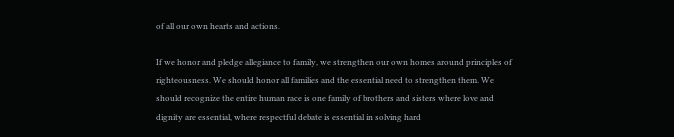of all our own hearts and actions.

If we honor and pledge allegiance to family, we strengthen our own homes around principles of righteousness. We should honor all families and the essential need to strengthen them. We should recognize the entire human race is one family of brothers and sisters where love and dignity are essential, where respectful debate is essential in solving hard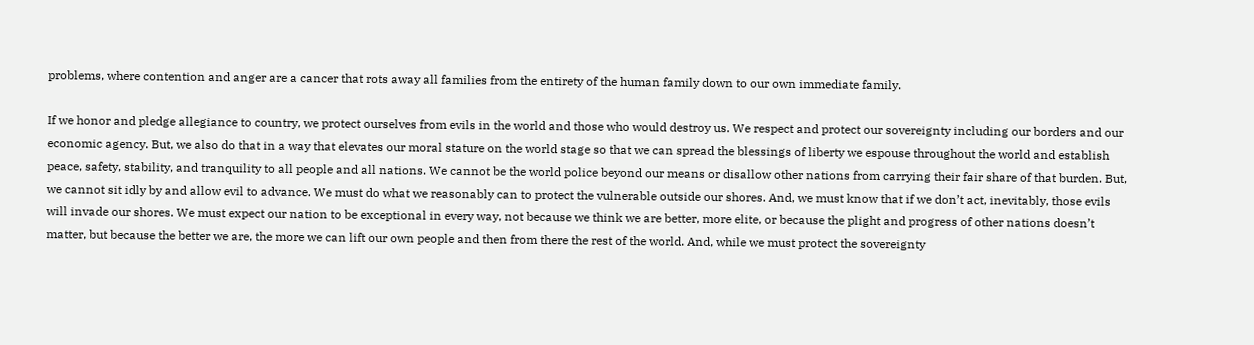problems, where contention and anger are a cancer that rots away all families from the entirety of the human family down to our own immediate family.

If we honor and pledge allegiance to country, we protect ourselves from evils in the world and those who would destroy us. We respect and protect our sovereignty including our borders and our economic agency. But, we also do that in a way that elevates our moral stature on the world stage so that we can spread the blessings of liberty we espouse throughout the world and establish peace, safety, stability, and tranquility to all people and all nations. We cannot be the world police beyond our means or disallow other nations from carrying their fair share of that burden. But, we cannot sit idly by and allow evil to advance. We must do what we reasonably can to protect the vulnerable outside our shores. And, we must know that if we don’t act, inevitably, those evils will invade our shores. We must expect our nation to be exceptional in every way, not because we think we are better, more elite, or because the plight and progress of other nations doesn’t matter, but because the better we are, the more we can lift our own people and then from there the rest of the world. And, while we must protect the sovereignty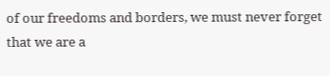of our freedoms and borders, we must never forget that we are a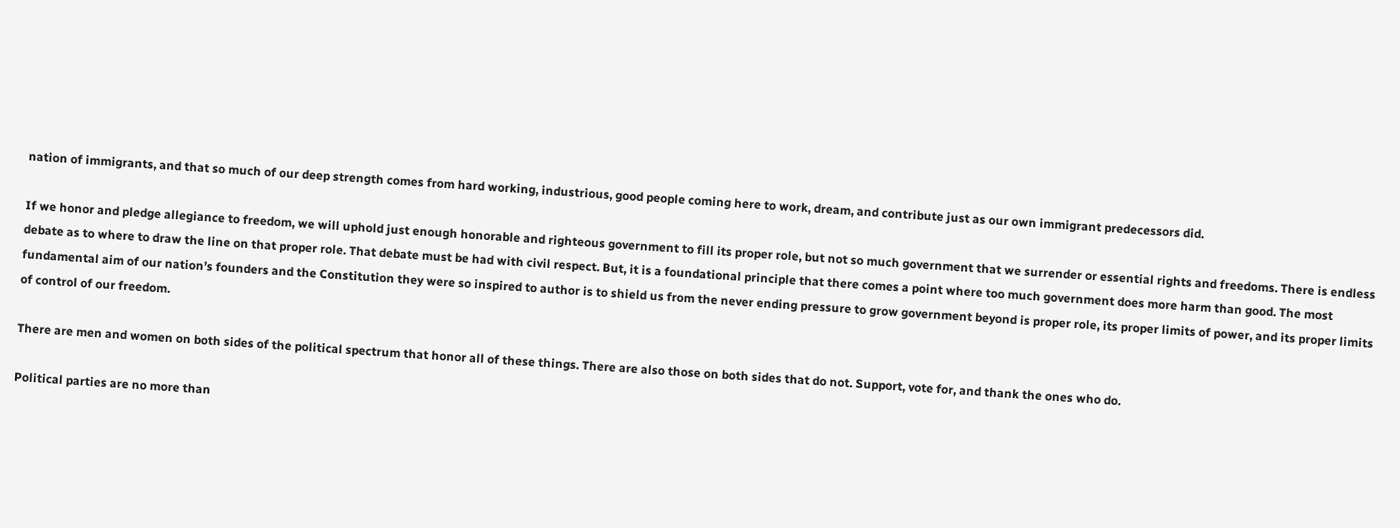nation of immigrants, and that so much of our deep strength comes from hard working, industrious, good people coming here to work, dream, and contribute just as our own immigrant predecessors did.

If we honor and pledge allegiance to freedom, we will uphold just enough honorable and righteous government to fill its proper role, but not so much government that we surrender or essential rights and freedoms. There is endless debate as to where to draw the line on that proper role. That debate must be had with civil respect. But, it is a foundational principle that there comes a point where too much government does more harm than good. The most fundamental aim of our nation’s founders and the Constitution they were so inspired to author is to shield us from the never ending pressure to grow government beyond is proper role, its proper limits of power, and its proper limits of control of our freedom.

There are men and women on both sides of the political spectrum that honor all of these things. There are also those on both sides that do not. Support, vote for, and thank the ones who do.

Political parties are no more than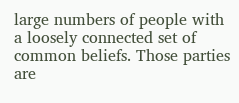large numbers of people with a loosely connected set of common beliefs. Those parties are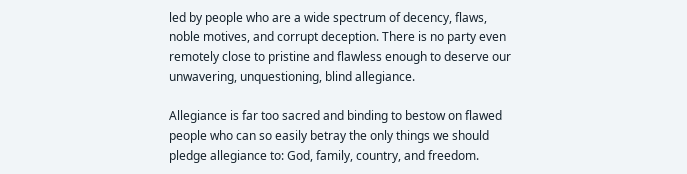led by people who are a wide spectrum of decency, flaws, noble motives, and corrupt deception. There is no party even remotely close to pristine and flawless enough to deserve our unwavering, unquestioning, blind allegiance.

Allegiance is far too sacred and binding to bestow on flawed people who can so easily betray the only things we should pledge allegiance to: God, family, country, and freedom.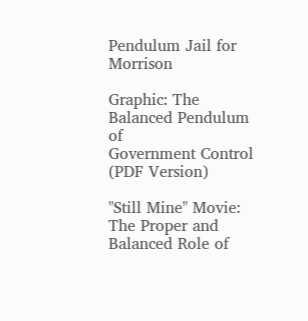Pendulum Jail for Morrison

Graphic: The Balanced Pendulum of
Government Control
(PDF Version)

"Still Mine" Movie: The Proper and
Balanced Role of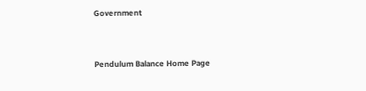Government


Pendulum Balance Home Page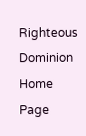Righteous Dominion Home Page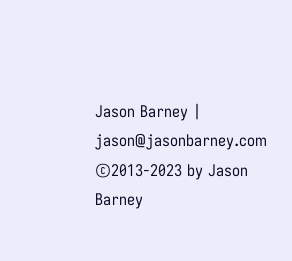Jason Barney | jason@jasonbarney.com
©2013-2023 by Jason Barney